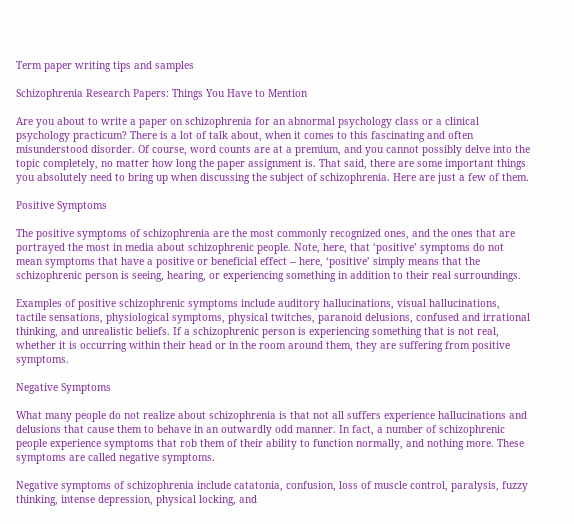Term paper writing tips and samples

Schizophrenia Research Papers: Things You Have to Mention

Are you about to write a paper on schizophrenia for an abnormal psychology class or a clinical psychology practicum? There is a lot of talk about, when it comes to this fascinating and often misunderstood disorder. Of course, word counts are at a premium, and you cannot possibly delve into the topic completely, no matter how long the paper assignment is. That said, there are some important things you absolutely need to bring up when discussing the subject of schizophrenia. Here are just a few of them.

Positive Symptoms

The positive symptoms of schizophrenia are the most commonly recognized ones, and the ones that are portrayed the most in media about schizophrenic people. Note, here, that ‘positive’ symptoms do not mean symptoms that have a positive or beneficial effect -- here, ‘positive’ simply means that the schizophrenic person is seeing, hearing, or experiencing something in addition to their real surroundings.

Examples of positive schizophrenic symptoms include auditory hallucinations, visual hallucinations, tactile sensations, physiological symptoms, physical twitches, paranoid delusions, confused and irrational thinking, and unrealistic beliefs. If a schizophrenic person is experiencing something that is not real, whether it is occurring within their head or in the room around them, they are suffering from positive symptoms.

Negative Symptoms

What many people do not realize about schizophrenia is that not all suffers experience hallucinations and delusions that cause them to behave in an outwardly odd manner. In fact, a number of schizophrenic people experience symptoms that rob them of their ability to function normally, and nothing more. These symptoms are called negative symptoms.

Negative symptoms of schizophrenia include catatonia, confusion, loss of muscle control, paralysis, fuzzy thinking, intense depression, physical locking, and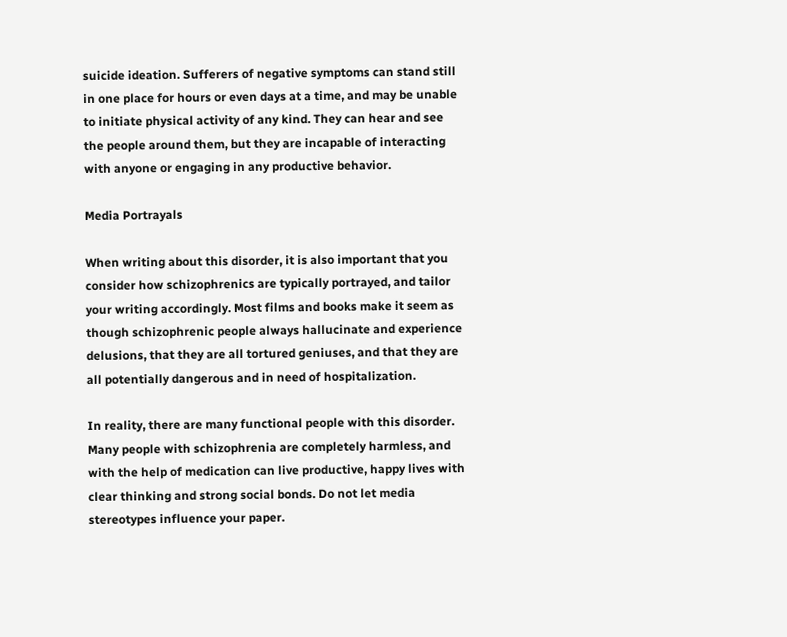suicide ideation. Sufferers of negative symptoms can stand still in one place for hours or even days at a time, and may be unable to initiate physical activity of any kind. They can hear and see the people around them, but they are incapable of interacting with anyone or engaging in any productive behavior.

Media Portrayals

When writing about this disorder, it is also important that you consider how schizophrenics are typically portrayed, and tailor your writing accordingly. Most films and books make it seem as though schizophrenic people always hallucinate and experience delusions, that they are all tortured geniuses, and that they are all potentially dangerous and in need of hospitalization.

In reality, there are many functional people with this disorder. Many people with schizophrenia are completely harmless, and with the help of medication can live productive, happy lives with clear thinking and strong social bonds. Do not let media stereotypes influence your paper.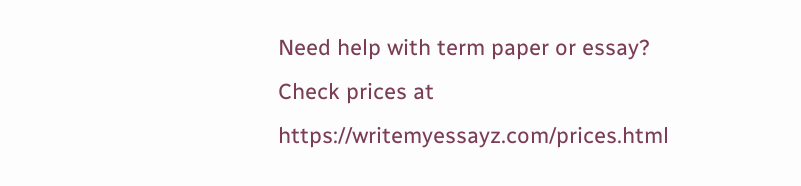Need help with term paper or essay? Check prices at https://writemyessayz.com/prices.html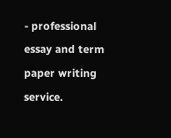- professional essay and term paper writing service.